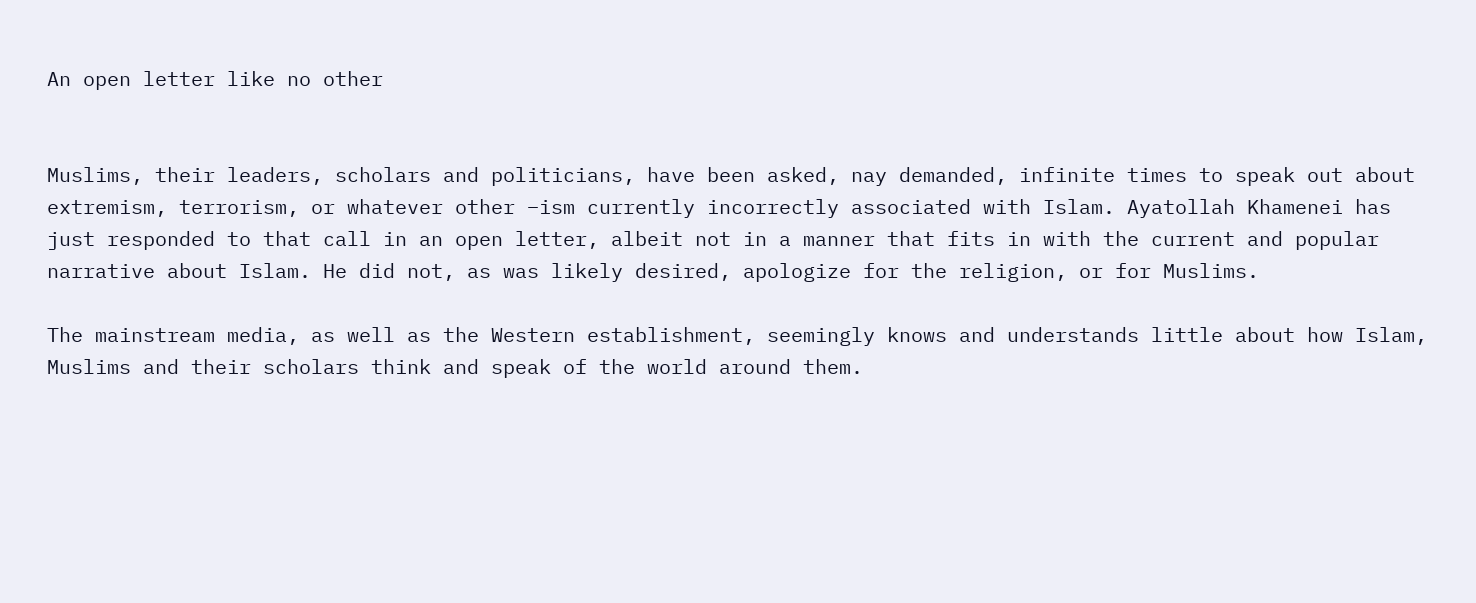An open letter like no other


Muslims, their leaders, scholars and politicians, have been asked, nay demanded, infinite times to speak out about extremism, terrorism, or whatever other –ism currently incorrectly associated with Islam. Ayatollah Khamenei has just responded to that call in an open letter, albeit not in a manner that fits in with the current and popular narrative about Islam. He did not, as was likely desired, apologize for the religion, or for Muslims.

The mainstream media, as well as the Western establishment, seemingly knows and understands little about how Islam, Muslims and their scholars think and speak of the world around them.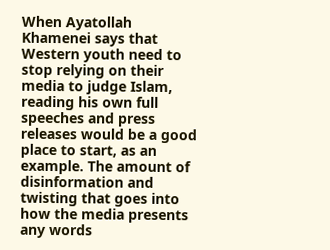When Ayatollah Khamenei says that Western youth need to stop relying on their media to judge Islam, reading his own full speeches and press releases would be a good place to start, as an example. The amount of disinformation and twisting that goes into how the media presents any words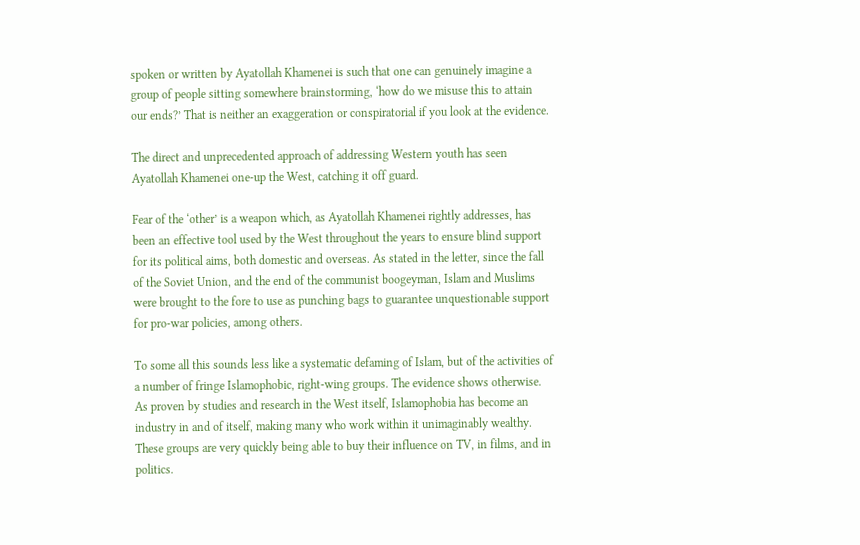spoken or written by Ayatollah Khamenei is such that one can genuinely imagine a group of people sitting somewhere brainstorming, ‘how do we misuse this to attain our ends?’ That is neither an exaggeration or conspiratorial if you look at the evidence.

The direct and unprecedented approach of addressing Western youth has seen Ayatollah Khamenei one-up the West, catching it off guard.

Fear of the ‘other’ is a weapon which, as Ayatollah Khamenei rightly addresses, has been an effective tool used by the West throughout the years to ensure blind support for its political aims, both domestic and overseas. As stated in the letter, since the fall of the Soviet Union, and the end of the communist boogeyman, Islam and Muslims were brought to the fore to use as punching bags to guarantee unquestionable support for pro-war policies, among others.

To some all this sounds less like a systematic defaming of Islam, but of the activities of a number of fringe Islamophobic, right-wing groups. The evidence shows otherwise. As proven by studies and research in the West itself, Islamophobia has become an industry in and of itself, making many who work within it unimaginably wealthy. These groups are very quickly being able to buy their influence on TV, in films, and in politics.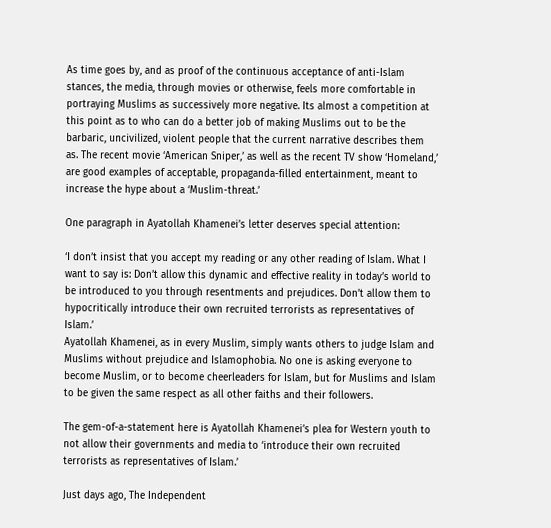As time goes by, and as proof of the continuous acceptance of anti-Islam stances, the media, through movies or otherwise, feels more comfortable in portraying Muslims as successively more negative. Its almost a competition at this point as to who can do a better job of making Muslims out to be the barbaric, uncivilized, violent people that the current narrative describes them as. The recent movie ‘American Sniper,’ as well as the recent TV show ‘Homeland,’ are good examples of acceptable, propaganda-filled entertainment, meant to increase the hype about a ‘Muslim-threat.’

One paragraph in Ayatollah Khamenei’s letter deserves special attention:

‘I don’t insist that you accept my reading or any other reading of Islam. What I want to say is: Don’t allow this dynamic and effective reality in today’s world to be introduced to you through resentments and prejudices. Don’t allow them to hypocritically introduce their own recruited terrorists as representatives of Islam.’
Ayatollah Khamenei, as in every Muslim, simply wants others to judge Islam and Muslims without prejudice and Islamophobia. No one is asking everyone to become Muslim, or to become cheerleaders for Islam, but for Muslims and Islam to be given the same respect as all other faiths and their followers.

The gem-of-a-statement here is Ayatollah Khamenei’s plea for Western youth to not allow their governments and media to ‘introduce their own recruited terrorists as representatives of Islam.’

Just days ago, The Independent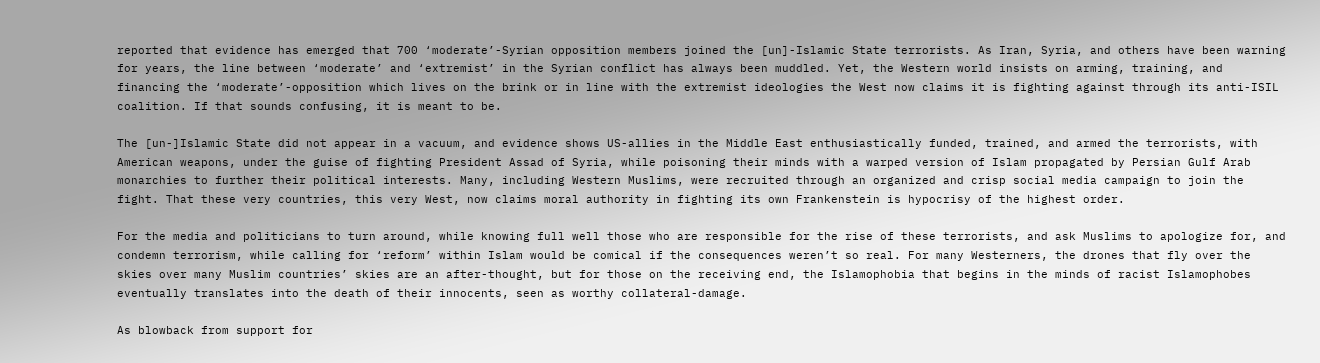reported that evidence has emerged that 700 ‘moderate’-Syrian opposition members joined the [un]-Islamic State terrorists. As Iran, Syria, and others have been warning for years, the line between ‘moderate’ and ‘extremist’ in the Syrian conflict has always been muddled. Yet, the Western world insists on arming, training, and financing the ‘moderate’-opposition which lives on the brink or in line with the extremist ideologies the West now claims it is fighting against through its anti-ISIL coalition. If that sounds confusing, it is meant to be.

The [un-]Islamic State did not appear in a vacuum, and evidence shows US-allies in the Middle East enthusiastically funded, trained, and armed the terrorists, with American weapons, under the guise of fighting President Assad of Syria, while poisoning their minds with a warped version of Islam propagated by Persian Gulf Arab monarchies to further their political interests. Many, including Western Muslims, were recruited through an organized and crisp social media campaign to join the fight. That these very countries, this very West, now claims moral authority in fighting its own Frankenstein is hypocrisy of the highest order.

For the media and politicians to turn around, while knowing full well those who are responsible for the rise of these terrorists, and ask Muslims to apologize for, and condemn terrorism, while calling for ‘reform’ within Islam would be comical if the consequences weren’t so real. For many Westerners, the drones that fly over the skies over many Muslim countries’ skies are an after-thought, but for those on the receiving end, the Islamophobia that begins in the minds of racist Islamophobes eventually translates into the death of their innocents, seen as worthy collateral-damage.

As blowback from support for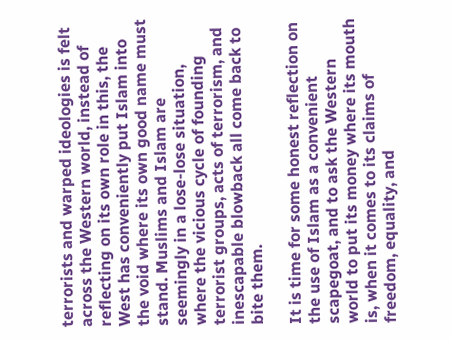terrorists and warped ideologies is felt across the Western world, instead of reflecting on its own role in this, the West has conveniently put Islam into the void where its own good name must stand. Muslims and Islam are seemingly in a lose-lose situation, where the vicious cycle of founding terrorist groups, acts of terrorism, and inescapable blowback all come back to bite them.

It is time for some honest reflection on the use of Islam as a convenient scapegoat, and to ask the Western world to put its money where its mouth is, when it comes to its claims of freedom, equality, and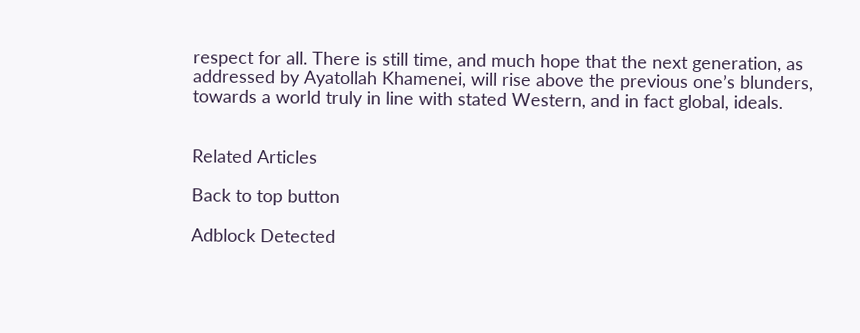respect for all. There is still time, and much hope that the next generation, as addressed by Ayatollah Khamenei, will rise above the previous one’s blunders, towards a world truly in line with stated Western, and in fact global, ideals.


Related Articles

Back to top button

Adblock Detected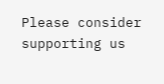Please consider supporting us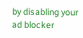by disabling your ad blocker